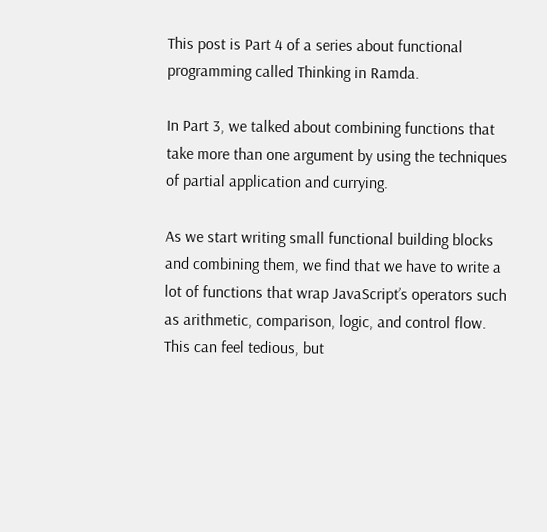This post is Part 4 of a series about functional programming called Thinking in Ramda.

In Part 3, we talked about combining functions that take more than one argument by using the techniques of partial application and currying.

As we start writing small functional building blocks and combining them, we find that we have to write a lot of functions that wrap JavaScript’s operators such as arithmetic, comparison, logic, and control flow. This can feel tedious, but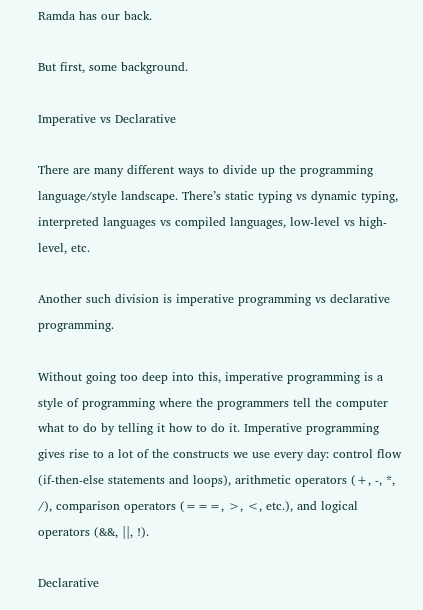Ramda has our back.

But first, some background.

Imperative vs Declarative

There are many different ways to divide up the programming language/style landscape. There’s static typing vs dynamic typing, interpreted languages vs compiled languages, low-level vs high-level, etc.

Another such division is imperative programming vs declarative programming.

Without going too deep into this, imperative programming is a style of programming where the programmers tell the computer what to do by telling it how to do it. Imperative programming gives rise to a lot of the constructs we use every day: control flow (if-then-else statements and loops), arithmetic operators (+, -, *, /), comparison operators (===, >, <, etc.), and logical operators (&&, ||, !).

Declarative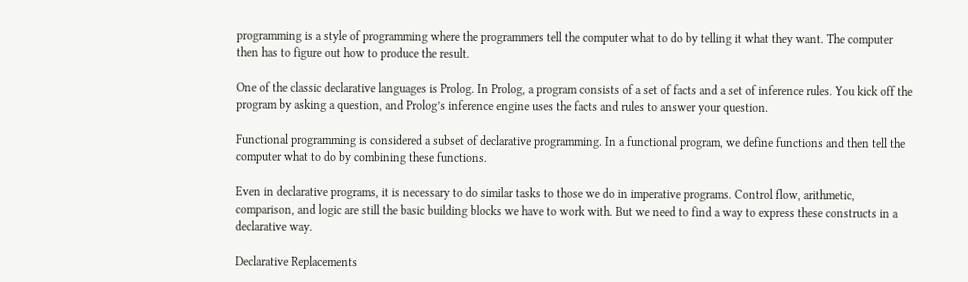programming is a style of programming where the programmers tell the computer what to do by telling it what they want. The computer then has to figure out how to produce the result.

One of the classic declarative languages is Prolog. In Prolog, a program consists of a set of facts and a set of inference rules. You kick off the program by asking a question, and Prolog’s inference engine uses the facts and rules to answer your question.

Functional programming is considered a subset of declarative programming. In a functional program, we define functions and then tell the computer what to do by combining these functions.

Even in declarative programs, it is necessary to do similar tasks to those we do in imperative programs. Control flow, arithmetic, comparison, and logic are still the basic building blocks we have to work with. But we need to find a way to express these constructs in a declarative way.

Declarative Replacements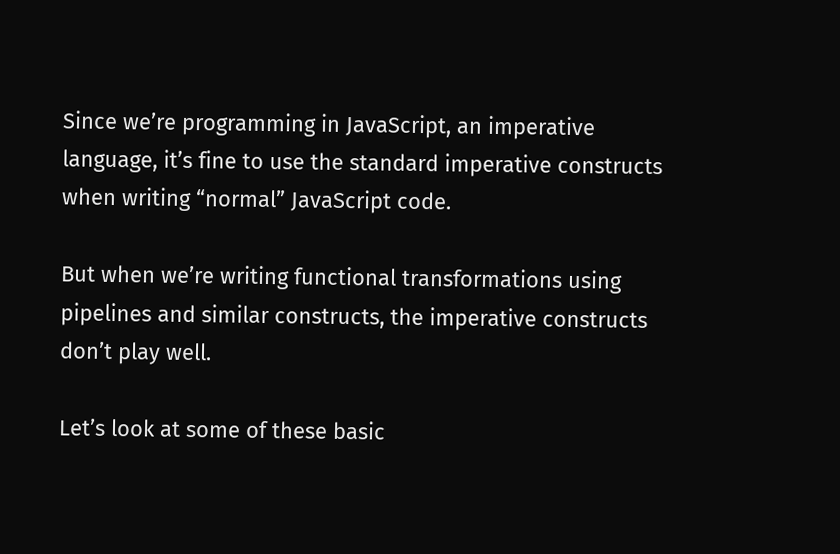Since we’re programming in JavaScript, an imperative language, it’s fine to use the standard imperative constructs when writing “normal” JavaScript code.

But when we’re writing functional transformations using pipelines and similar constructs, the imperative constructs don’t play well.

Let’s look at some of these basic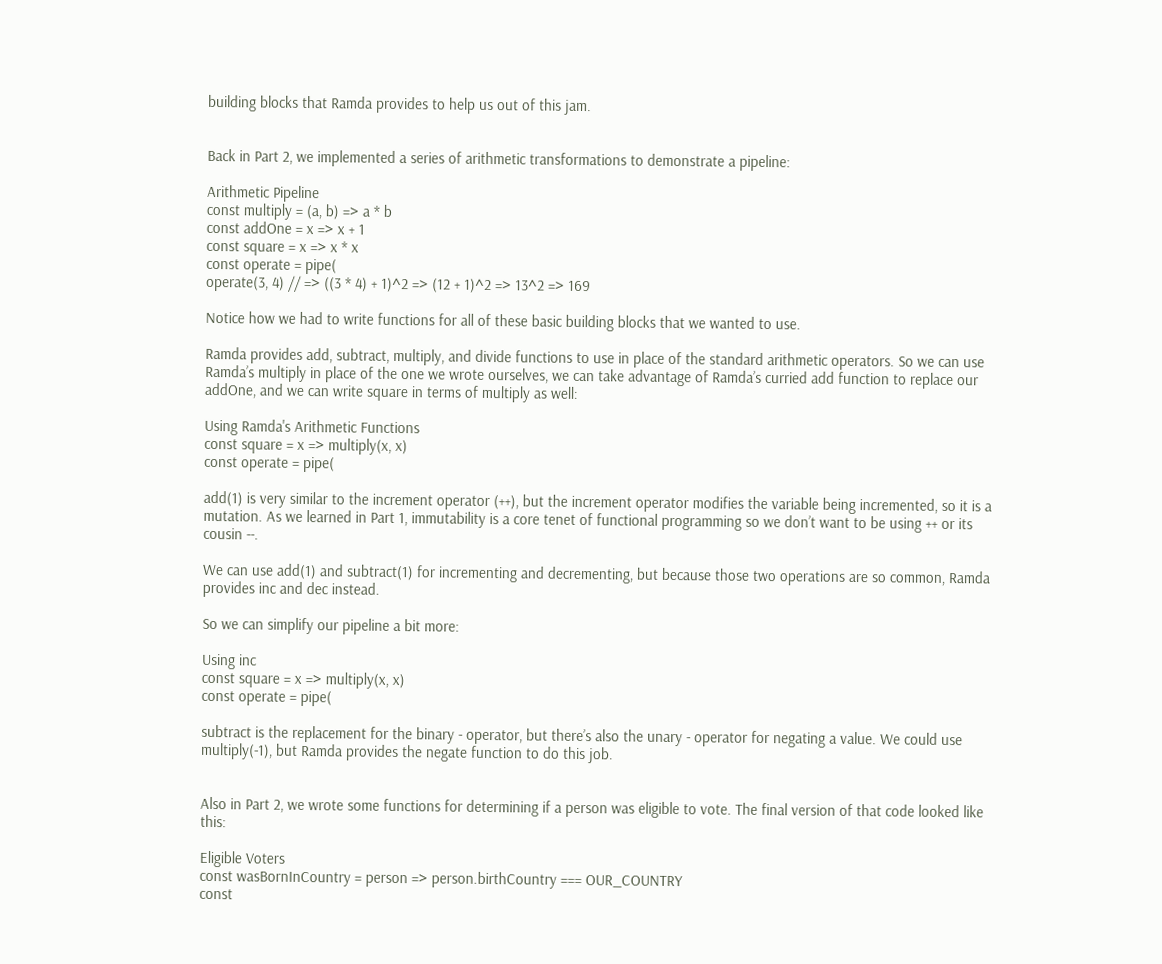building blocks that Ramda provides to help us out of this jam.


Back in Part 2, we implemented a series of arithmetic transformations to demonstrate a pipeline:

Arithmetic Pipeline
const multiply = (a, b) => a * b
const addOne = x => x + 1
const square = x => x * x
const operate = pipe(
operate(3, 4) // => ((3 * 4) + 1)^2 => (12 + 1)^2 => 13^2 => 169

Notice how we had to write functions for all of these basic building blocks that we wanted to use.

Ramda provides add, subtract, multiply, and divide functions to use in place of the standard arithmetic operators. So we can use Ramda’s multiply in place of the one we wrote ourselves, we can take advantage of Ramda’s curried add function to replace our addOne, and we can write square in terms of multiply as well:

Using Ramda's Arithmetic Functions
const square = x => multiply(x, x)
const operate = pipe(

add(1) is very similar to the increment operator (++), but the increment operator modifies the variable being incremented, so it is a mutation. As we learned in Part 1, immutability is a core tenet of functional programming so we don’t want to be using ++ or its cousin --.

We can use add(1) and subtract(1) for incrementing and decrementing, but because those two operations are so common, Ramda provides inc and dec instead.

So we can simplify our pipeline a bit more:

Using inc
const square = x => multiply(x, x)
const operate = pipe(

subtract is the replacement for the binary - operator, but there’s also the unary - operator for negating a value. We could use multiply(-1), but Ramda provides the negate function to do this job.


Also in Part 2, we wrote some functions for determining if a person was eligible to vote. The final version of that code looked like this:

Eligible Voters
const wasBornInCountry = person => person.birthCountry === OUR_COUNTRY
const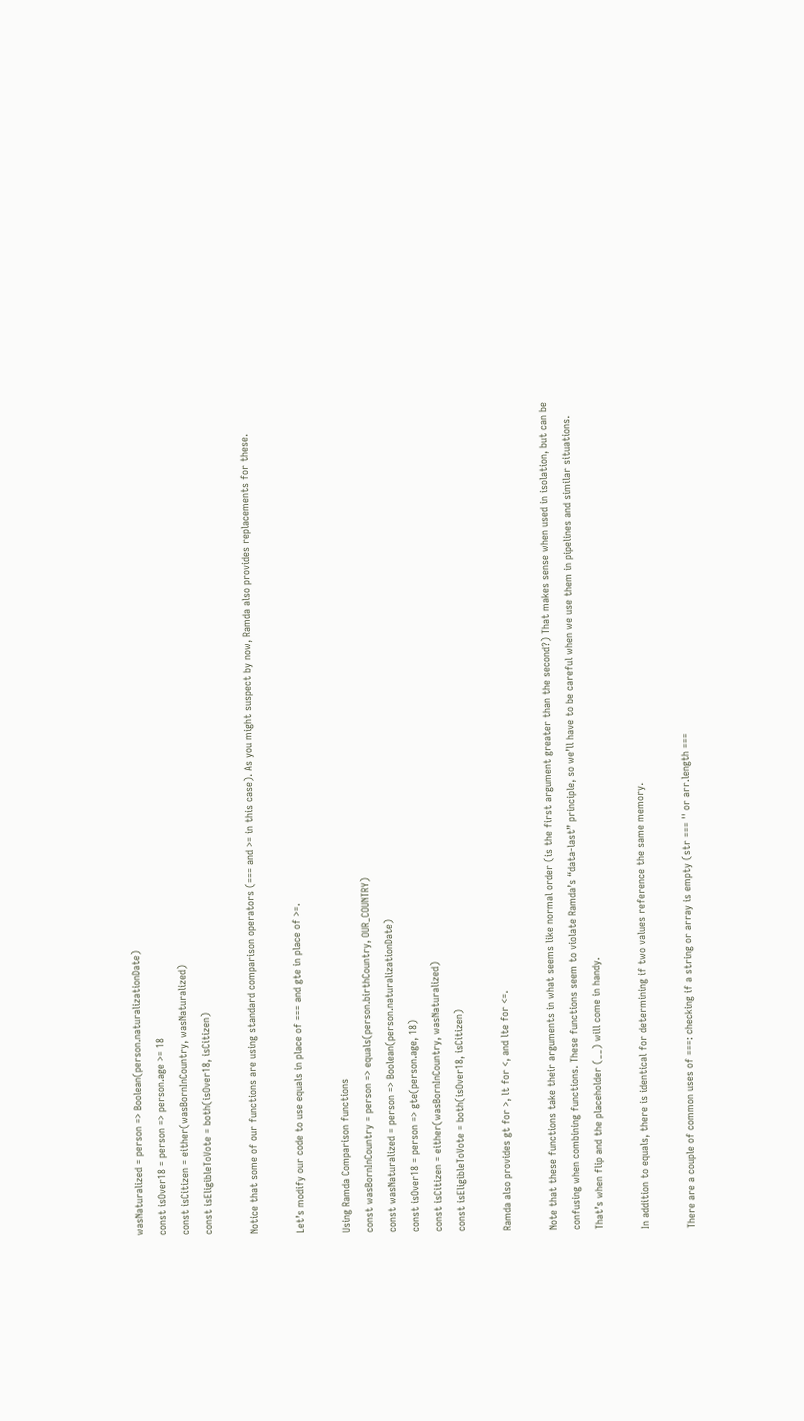wasNaturalized = person => Boolean(person.naturalizationDate)
const isOver18 = person => person.age >= 18
const isCitizen = either(wasBornInCountry, wasNaturalized)
const isEligibleToVote = both(isOver18, isCitizen)

Notice that some of our functions are using standard comparison operators (=== and >= in this case). As you might suspect by now, Ramda also provides replacements for these.

Let’s modify our code to use equals in place of === and gte in place of >=.

Using Ramda Comparison functions
const wasBornInCountry = person => equals(person.birthCountry, OUR_COUNTRY)
const wasNaturalized = person => Boolean(person.naturalizationDate)
const isOver18 = person => gte(person.age, 18)
const isCitizen = either(wasBornInCountry, wasNaturalized)
const isEligibleToVote = both(isOver18, isCitizen)

Ramda also provides gt for >, lt for <, and lte for <=.

Note that these functions take their arguments in what seems like normal order (is the first argument greater than the second?) That makes sense when used in isolation, but can be confusing when combining functions. These functions seem to violate Ramda’s “data-last” principle, so we’ll have to be careful when we use them in pipelines and similar situations. That’s when flip and the placeholder (__) will come in handy.

In addition to equals, there is identical for determining if two values reference the same memory.

There are a couple of common uses of ===: checking if a string or array is empty (str === '' or arr.length ===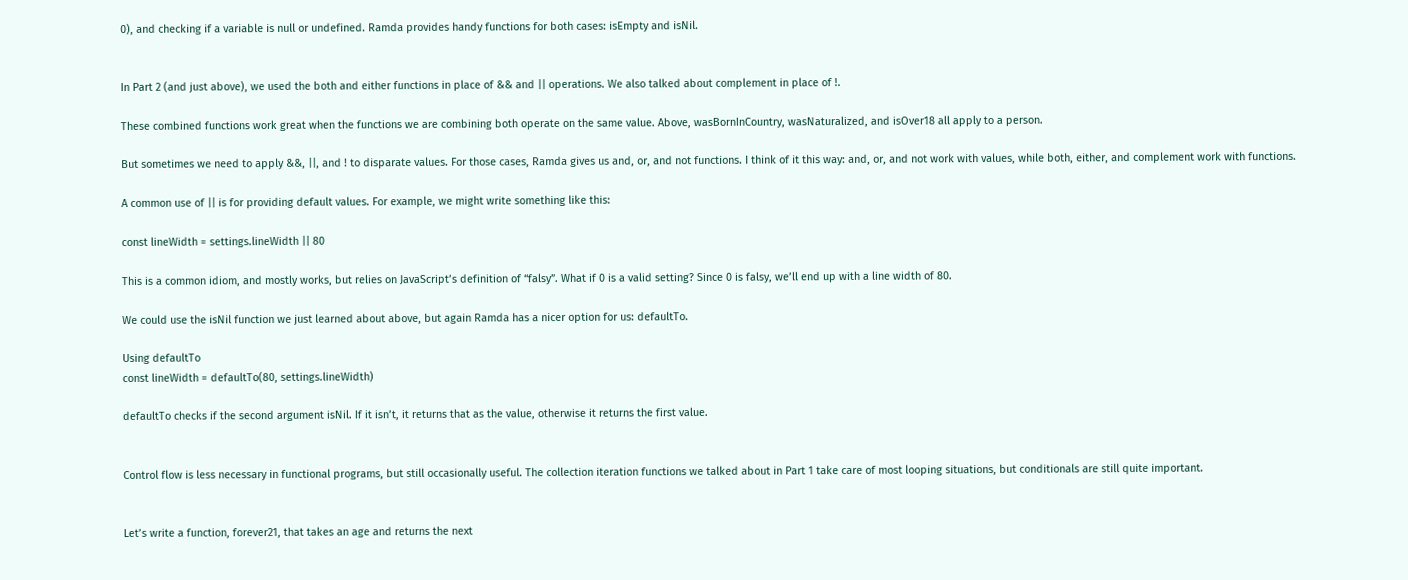0), and checking if a variable is null or undefined. Ramda provides handy functions for both cases: isEmpty and isNil.


In Part 2 (and just above), we used the both and either functions in place of && and || operations. We also talked about complement in place of !.

These combined functions work great when the functions we are combining both operate on the same value. Above, wasBornInCountry, wasNaturalized, and isOver18 all apply to a person.

But sometimes we need to apply &&, ||, and ! to disparate values. For those cases, Ramda gives us and, or, and not functions. I think of it this way: and, or, and not work with values, while both, either, and complement work with functions.

A common use of || is for providing default values. For example, we might write something like this:

const lineWidth = settings.lineWidth || 80

This is a common idiom, and mostly works, but relies on JavaScript’s definition of “falsy”. What if 0 is a valid setting? Since 0 is falsy, we’ll end up with a line width of 80.

We could use the isNil function we just learned about above, but again Ramda has a nicer option for us: defaultTo.

Using defaultTo
const lineWidth = defaultTo(80, settings.lineWidth)

defaultTo checks if the second argument isNil. If it isn’t, it returns that as the value, otherwise it returns the first value.


Control flow is less necessary in functional programs, but still occasionally useful. The collection iteration functions we talked about in Part 1 take care of most looping situations, but conditionals are still quite important.


Let’s write a function, forever21, that takes an age and returns the next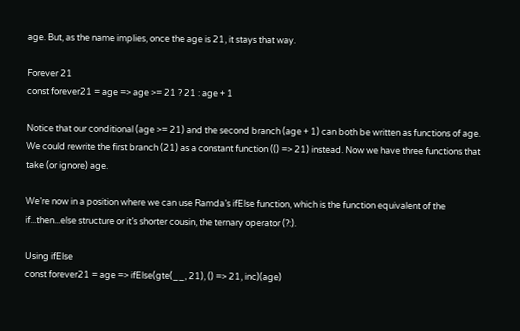age. But, as the name implies, once the age is 21, it stays that way.

Forever 21
const forever21 = age => age >= 21 ? 21 : age + 1

Notice that our conditional (age >= 21) and the second branch (age + 1) can both be written as functions of age. We could rewrite the first branch (21) as a constant function (() => 21) instead. Now we have three functions that take (or ignore) age.

We’re now in a position where we can use Ramda’s ifElse function, which is the function equivalent of the if...then...else structure or it’s shorter cousin, the ternary operator (?:).

Using ifElse
const forever21 = age => ifElse(gte(__, 21), () => 21, inc)(age)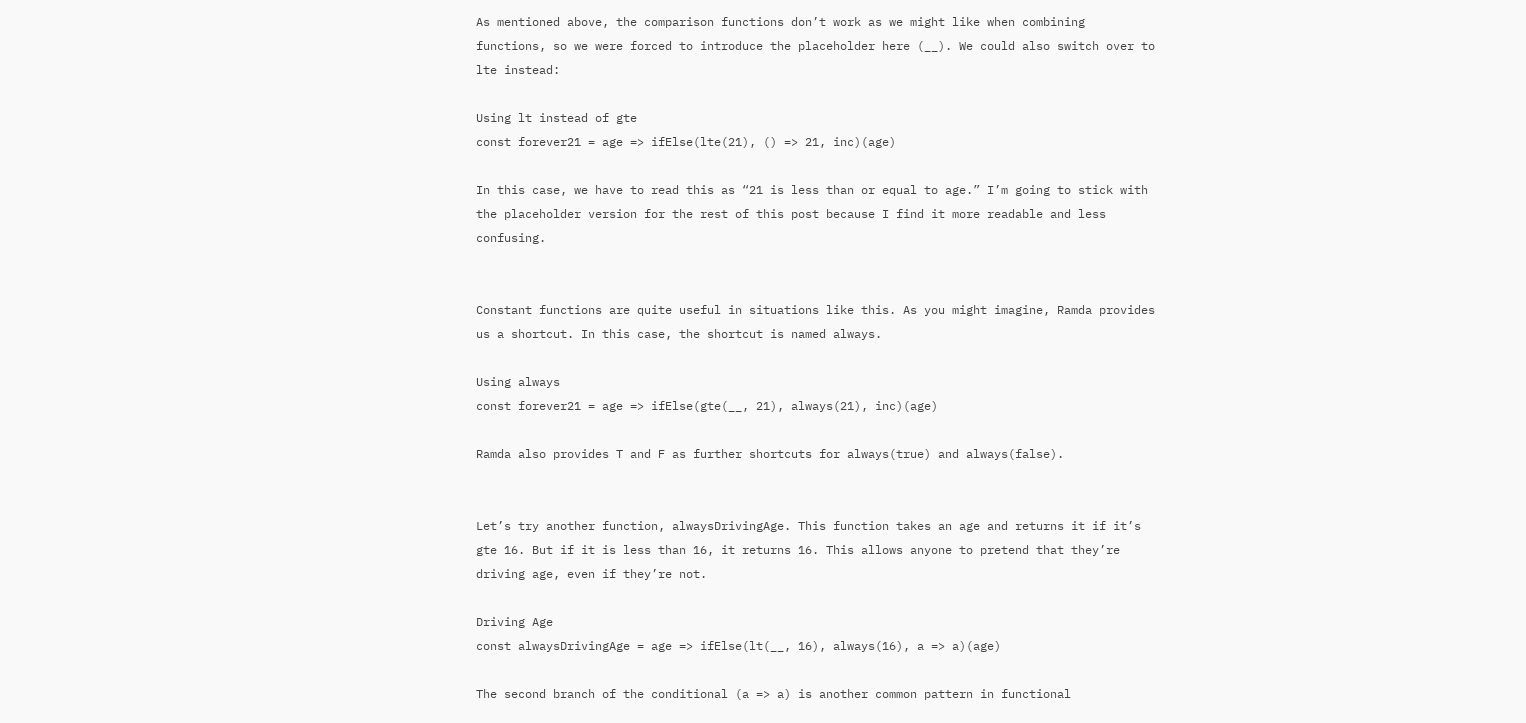As mentioned above, the comparison functions don’t work as we might like when combining functions, so we were forced to introduce the placeholder here (__). We could also switch over to lte instead:

Using lt instead of gte
const forever21 = age => ifElse(lte(21), () => 21, inc)(age)

In this case, we have to read this as “21 is less than or equal to age.” I’m going to stick with the placeholder version for the rest of this post because I find it more readable and less confusing.


Constant functions are quite useful in situations like this. As you might imagine, Ramda provides us a shortcut. In this case, the shortcut is named always.

Using always
const forever21 = age => ifElse(gte(__, 21), always(21), inc)(age)

Ramda also provides T and F as further shortcuts for always(true) and always(false).


Let’s try another function, alwaysDrivingAge. This function takes an age and returns it if it’s gte 16. But if it is less than 16, it returns 16. This allows anyone to pretend that they’re driving age, even if they’re not.

Driving Age
const alwaysDrivingAge = age => ifElse(lt(__, 16), always(16), a => a)(age)

The second branch of the conditional (a => a) is another common pattern in functional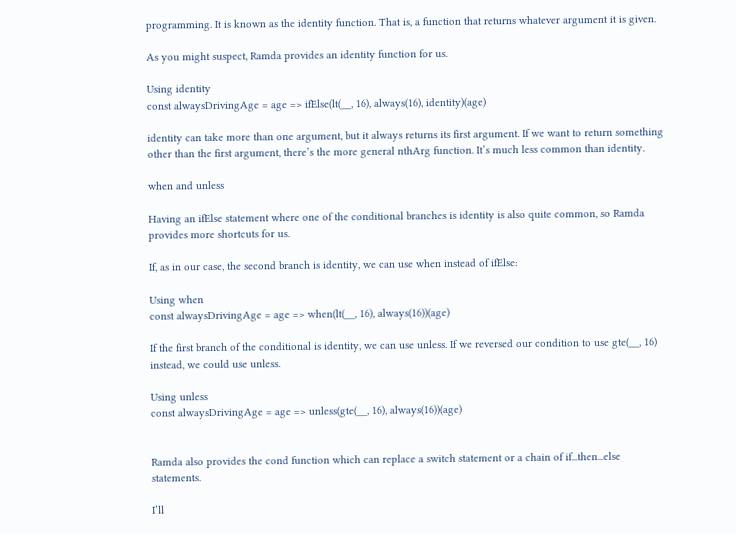programming. It is known as the identity function. That is, a function that returns whatever argument it is given.

As you might suspect, Ramda provides an identity function for us.

Using identity
const alwaysDrivingAge = age => ifElse(lt(__, 16), always(16), identity)(age)

identity can take more than one argument, but it always returns its first argument. If we want to return something other than the first argument, there’s the more general nthArg function. It’s much less common than identity.

when and unless

Having an ifElse statement where one of the conditional branches is identity is also quite common, so Ramda provides more shortcuts for us.

If, as in our case, the second branch is identity, we can use when instead of ifElse:

Using when
const alwaysDrivingAge = age => when(lt(__, 16), always(16))(age)

If the first branch of the conditional is identity, we can use unless. If we reversed our condition to use gte(__, 16) instead, we could use unless.

Using unless
const alwaysDrivingAge = age => unless(gte(__, 16), always(16))(age)


Ramda also provides the cond function which can replace a switch statement or a chain of if...then...else statements.

I’ll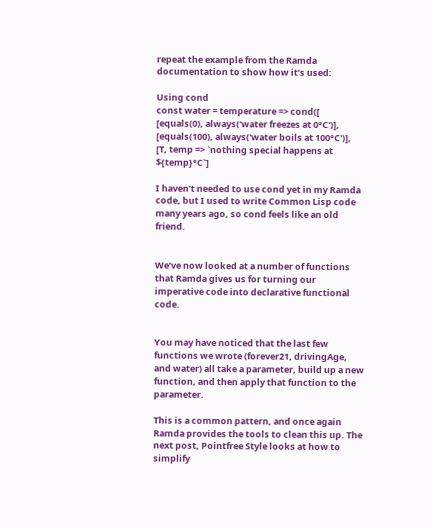repeat the example from the Ramda documentation to show how it’s used:

Using cond
const water = temperature => cond([
[equals(0), always('water freezes at 0°C')],
[equals(100), always('water boils at 100°C')],
[T, temp => `nothing special happens at ${temp}°C`]

I haven’t needed to use cond yet in my Ramda code, but I used to write Common Lisp code many years ago, so cond feels like an old friend.


We’ve now looked at a number of functions that Ramda gives us for turning our imperative code into declarative functional code.


You may have noticed that the last few functions we wrote (forever21, drivingAge, and water) all take a parameter, build up a new function, and then apply that function to the parameter.

This is a common pattern, and once again Ramda provides the tools to clean this up. The next post, Pointfree Style looks at how to simplify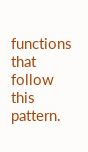functions that follow this pattern.